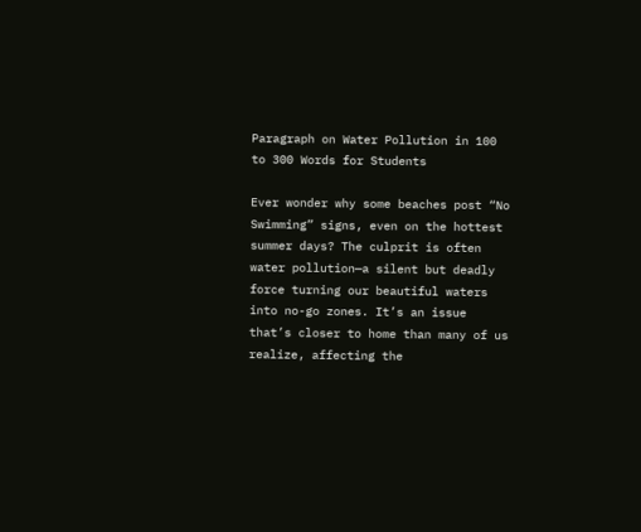Paragraph on Water Pollution in 100 to 300 Words for Students

Ever wonder why some beaches post “No Swimming” signs, even on the hottest summer days? The culprit is often water pollution—a silent but deadly force turning our beautiful waters into no-go zones. It’s an issue that’s closer to home than many of us realize, affecting the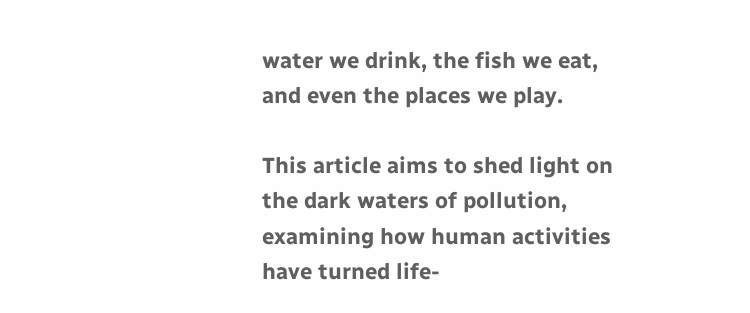water we drink, the fish we eat, and even the places we play.

This article aims to shed light on the dark waters of pollution, examining how human activities have turned life-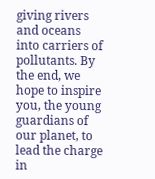giving rivers and oceans into carriers of pollutants. By the end, we hope to inspire you, the young guardians of our planet, to lead the charge in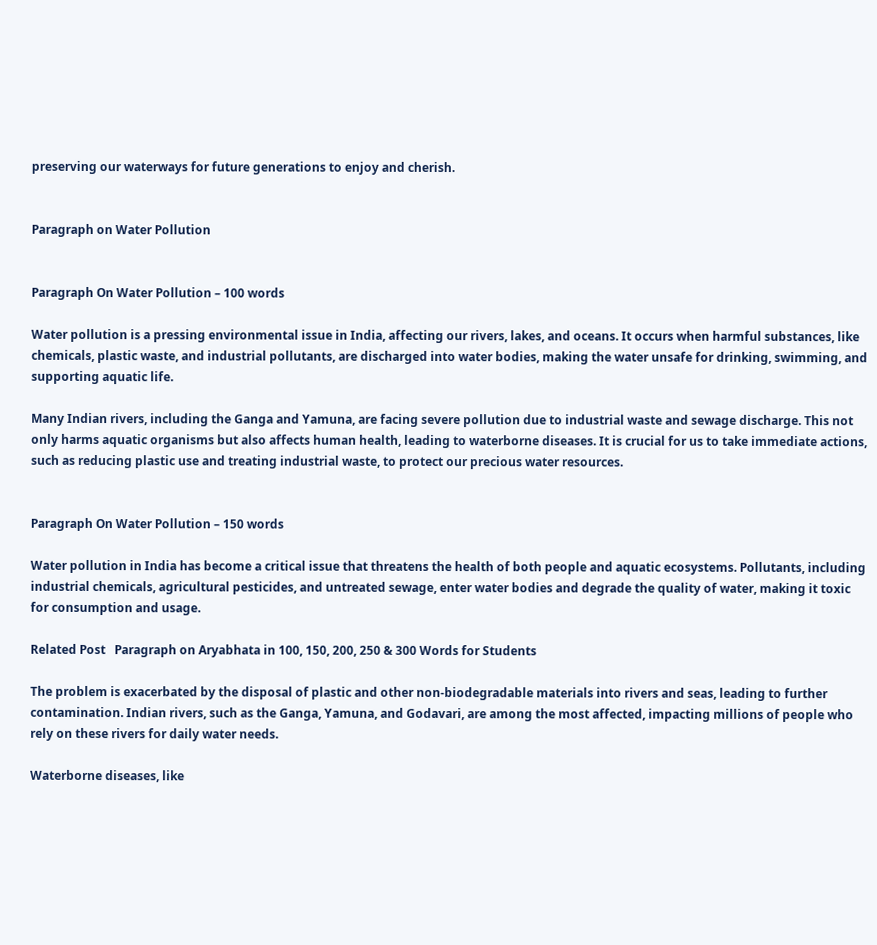preserving our waterways for future generations to enjoy and cherish.


Paragraph on Water Pollution


Paragraph On Water Pollution – 100 words

Water pollution is a pressing environmental issue in India, affecting our rivers, lakes, and oceans. It occurs when harmful substances, like chemicals, plastic waste, and industrial pollutants, are discharged into water bodies, making the water unsafe for drinking, swimming, and supporting aquatic life.

Many Indian rivers, including the Ganga and Yamuna, are facing severe pollution due to industrial waste and sewage discharge. This not only harms aquatic organisms but also affects human health, leading to waterborne diseases. It is crucial for us to take immediate actions, such as reducing plastic use and treating industrial waste, to protect our precious water resources.


Paragraph On Water Pollution – 150 words

Water pollution in India has become a critical issue that threatens the health of both people and aquatic ecosystems. Pollutants, including industrial chemicals, agricultural pesticides, and untreated sewage, enter water bodies and degrade the quality of water, making it toxic for consumption and usage.

Related Post   Paragraph on Aryabhata in 100, 150, 200, 250 & 300 Words for Students

The problem is exacerbated by the disposal of plastic and other non-biodegradable materials into rivers and seas, leading to further contamination. Indian rivers, such as the Ganga, Yamuna, and Godavari, are among the most affected, impacting millions of people who rely on these rivers for daily water needs.

Waterborne diseases, like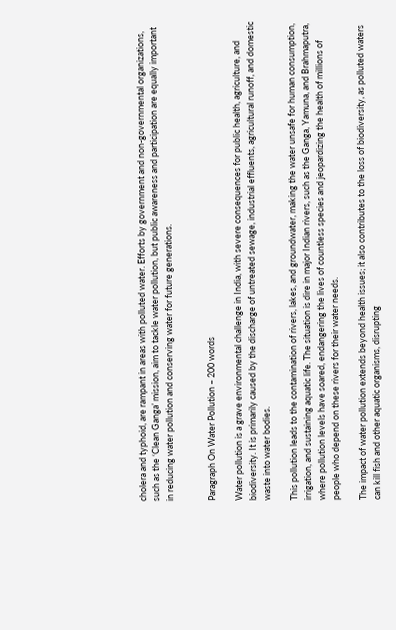cholera and typhoid, are rampant in areas with polluted water. Efforts by government and non-governmental organizations, such as the ‘Clean Ganga’ mission, aim to tackle water pollution, but public awareness and participation are equally important in reducing water pollution and conserving water for future generations.


Paragraph On Water Pollution – 200 words

Water pollution is a grave environmental challenge in India, with severe consequences for public health, agriculture, and biodiversity. It is primarily caused by the discharge of untreated sewage, industrial effluents, agricultural runoff, and domestic waste into water bodies.

This pollution leads to the contamination of rivers, lakes, and groundwater, making the water unsafe for human consumption, irrigation, and sustaining aquatic life. The situation is dire in major Indian rivers, such as the Ganga, Yamuna, and Brahmaputra, where pollution levels have soared, endangering the lives of countless species and jeopardizing the health of millions of people who depend on these rivers for their water needs.

The impact of water pollution extends beyond health issues; it also contributes to the loss of biodiversity, as polluted waters can kill fish and other aquatic organisms, disrupting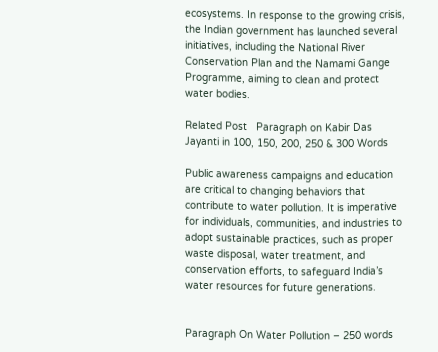ecosystems. In response to the growing crisis, the Indian government has launched several initiatives, including the National River Conservation Plan and the Namami Gange Programme, aiming to clean and protect water bodies.

Related Post   Paragraph on Kabir Das Jayanti in 100, 150, 200, 250 & 300 Words

Public awareness campaigns and education are critical to changing behaviors that contribute to water pollution. It is imperative for individuals, communities, and industries to adopt sustainable practices, such as proper waste disposal, water treatment, and conservation efforts, to safeguard India’s water resources for future generations.


Paragraph On Water Pollution – 250 words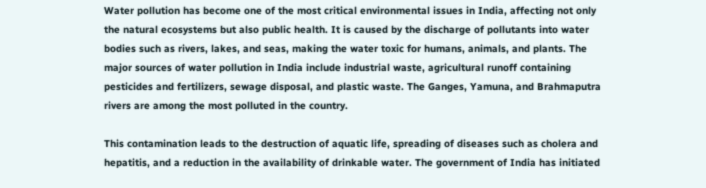Water pollution has become one of the most critical environmental issues in India, affecting not only the natural ecosystems but also public health. It is caused by the discharge of pollutants into water bodies such as rivers, lakes, and seas, making the water toxic for humans, animals, and plants. The major sources of water pollution in India include industrial waste, agricultural runoff containing pesticides and fertilizers, sewage disposal, and plastic waste. The Ganges, Yamuna, and Brahmaputra rivers are among the most polluted in the country.

This contamination leads to the destruction of aquatic life, spreading of diseases such as cholera and hepatitis, and a reduction in the availability of drinkable water. The government of India has initiated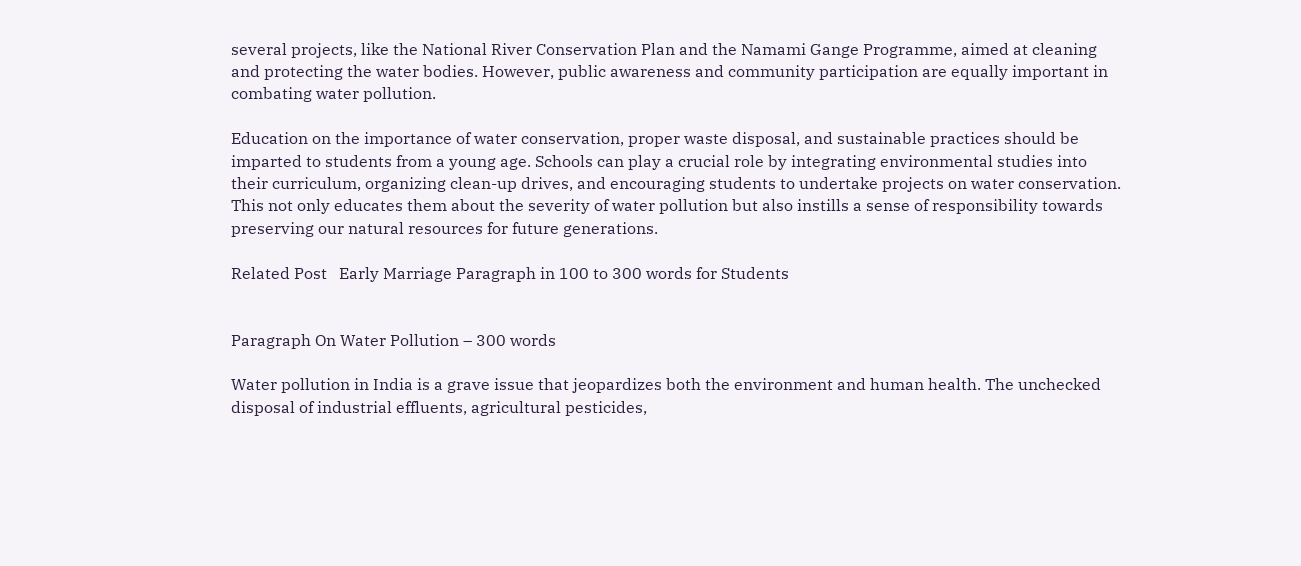several projects, like the National River Conservation Plan and the Namami Gange Programme, aimed at cleaning and protecting the water bodies. However, public awareness and community participation are equally important in combating water pollution.

Education on the importance of water conservation, proper waste disposal, and sustainable practices should be imparted to students from a young age. Schools can play a crucial role by integrating environmental studies into their curriculum, organizing clean-up drives, and encouraging students to undertake projects on water conservation. This not only educates them about the severity of water pollution but also instills a sense of responsibility towards preserving our natural resources for future generations.

Related Post   Early Marriage Paragraph in 100 to 300 words for Students


Paragraph On Water Pollution – 300 words

Water pollution in India is a grave issue that jeopardizes both the environment and human health. The unchecked disposal of industrial effluents, agricultural pesticides,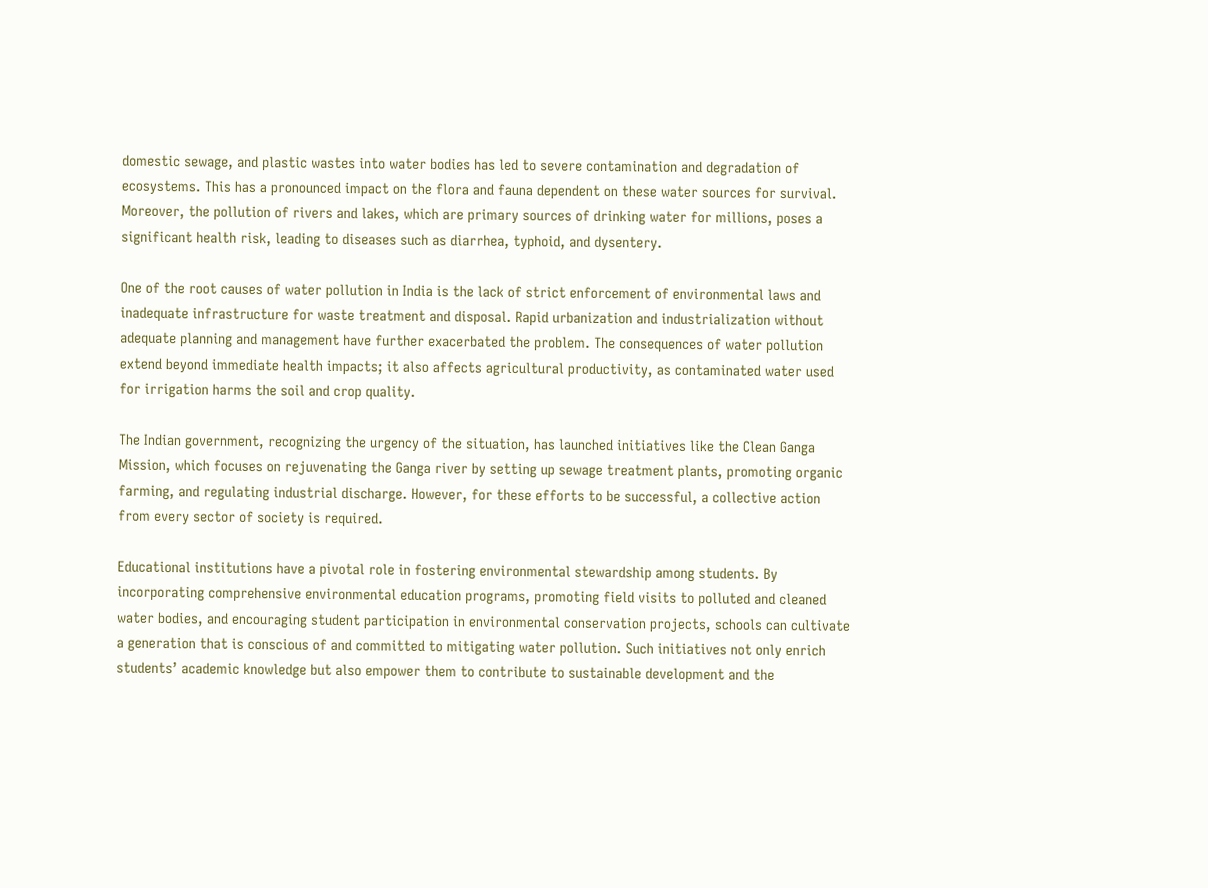domestic sewage, and plastic wastes into water bodies has led to severe contamination and degradation of ecosystems. This has a pronounced impact on the flora and fauna dependent on these water sources for survival. Moreover, the pollution of rivers and lakes, which are primary sources of drinking water for millions, poses a significant health risk, leading to diseases such as diarrhea, typhoid, and dysentery.

One of the root causes of water pollution in India is the lack of strict enforcement of environmental laws and inadequate infrastructure for waste treatment and disposal. Rapid urbanization and industrialization without adequate planning and management have further exacerbated the problem. The consequences of water pollution extend beyond immediate health impacts; it also affects agricultural productivity, as contaminated water used for irrigation harms the soil and crop quality.

The Indian government, recognizing the urgency of the situation, has launched initiatives like the Clean Ganga Mission, which focuses on rejuvenating the Ganga river by setting up sewage treatment plants, promoting organic farming, and regulating industrial discharge. However, for these efforts to be successful, a collective action from every sector of society is required.

Educational institutions have a pivotal role in fostering environmental stewardship among students. By incorporating comprehensive environmental education programs, promoting field visits to polluted and cleaned water bodies, and encouraging student participation in environmental conservation projects, schools can cultivate a generation that is conscious of and committed to mitigating water pollution. Such initiatives not only enrich students’ academic knowledge but also empower them to contribute to sustainable development and the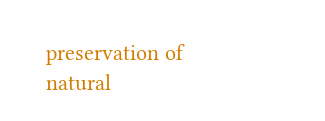preservation of natural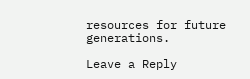resources for future generations.

Leave a Reply